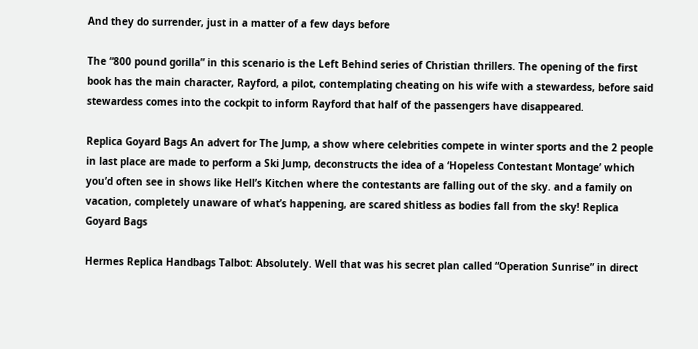And they do surrender, just in a matter of a few days before

The “800 pound gorilla” in this scenario is the Left Behind series of Christian thrillers. The opening of the first book has the main character, Rayford, a pilot, contemplating cheating on his wife with a stewardess, before said stewardess comes into the cockpit to inform Rayford that half of the passengers have disappeared.

Replica Goyard Bags An advert for The Jump, a show where celebrities compete in winter sports and the 2 people in last place are made to perform a Ski Jump, deconstructs the idea of a ‘Hopeless Contestant Montage’ which you’d often see in shows like Hell’s Kitchen where the contestants are falling out of the sky. and a family on vacation, completely unaware of what’s happening, are scared shitless as bodies fall from the sky! Replica Goyard Bags

Hermes Replica Handbags Talbot: Absolutely. Well that was his secret plan called “Operation Sunrise” in direct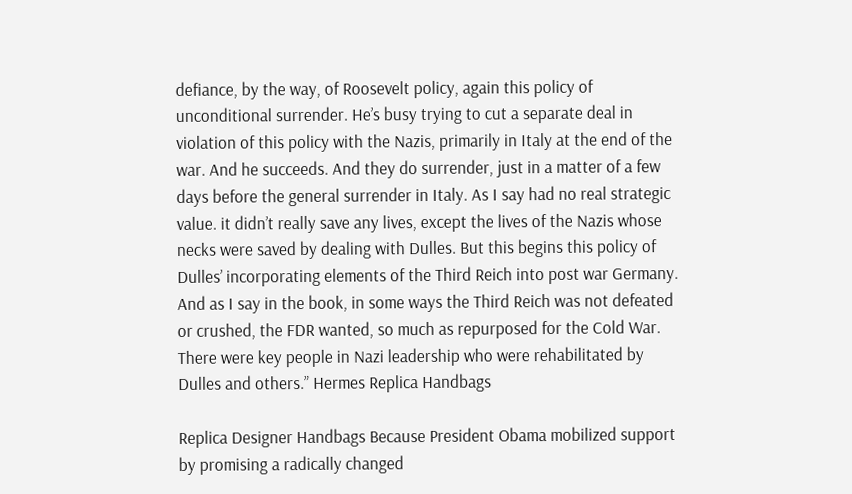defiance, by the way, of Roosevelt policy, again this policy of unconditional surrender. He’s busy trying to cut a separate deal in violation of this policy with the Nazis, primarily in Italy at the end of the war. And he succeeds. And they do surrender, just in a matter of a few days before the general surrender in Italy. As I say had no real strategic value. it didn’t really save any lives, except the lives of the Nazis whose necks were saved by dealing with Dulles. But this begins this policy of Dulles’ incorporating elements of the Third Reich into post war Germany. And as I say in the book, in some ways the Third Reich was not defeated or crushed, the FDR wanted, so much as repurposed for the Cold War. There were key people in Nazi leadership who were rehabilitated by Dulles and others.” Hermes Replica Handbags

Replica Designer Handbags Because President Obama mobilized support by promising a radically changed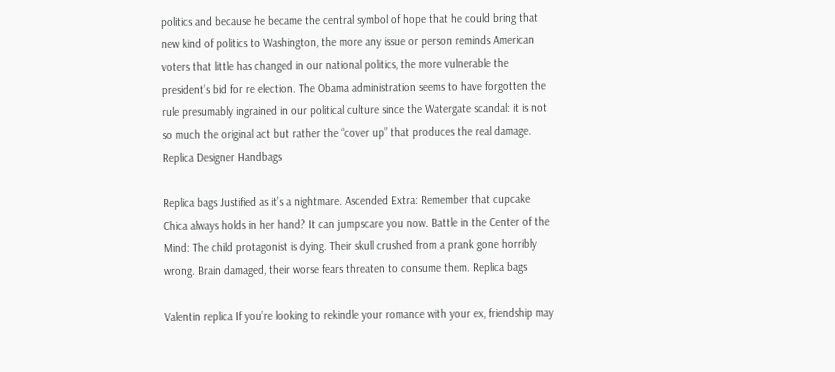politics and because he became the central symbol of hope that he could bring that new kind of politics to Washington, the more any issue or person reminds American voters that little has changed in our national politics, the more vulnerable the president’s bid for re election. The Obama administration seems to have forgotten the rule presumably ingrained in our political culture since the Watergate scandal: it is not so much the original act but rather the “cover up” that produces the real damage. Replica Designer Handbags

Replica bags Justified as it’s a nightmare. Ascended Extra: Remember that cupcake Chica always holds in her hand? It can jumpscare you now. Battle in the Center of the Mind: The child protagonist is dying. Their skull crushed from a prank gone horribly wrong. Brain damaged, their worse fears threaten to consume them. Replica bags

Valentin replica If you’re looking to rekindle your romance with your ex, friendship may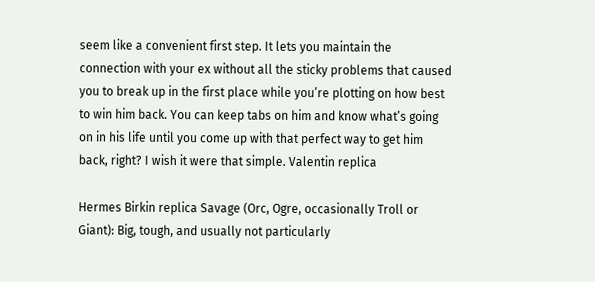seem like a convenient first step. It lets you maintain the connection with your ex without all the sticky problems that caused you to break up in the first place while you’re plotting on how best to win him back. You can keep tabs on him and know what’s going on in his life until you come up with that perfect way to get him back, right? I wish it were that simple. Valentin replica

Hermes Birkin replica Savage (Orc, Ogre, occasionally Troll or Giant): Big, tough, and usually not particularly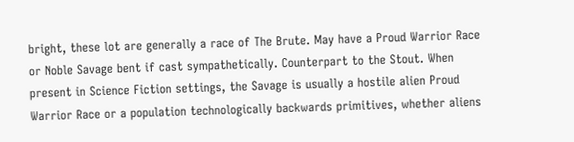bright, these lot are generally a race of The Brute. May have a Proud Warrior Race or Noble Savage bent if cast sympathetically. Counterpart to the Stout. When present in Science Fiction settings, the Savage is usually a hostile alien Proud Warrior Race or a population technologically backwards primitives, whether aliens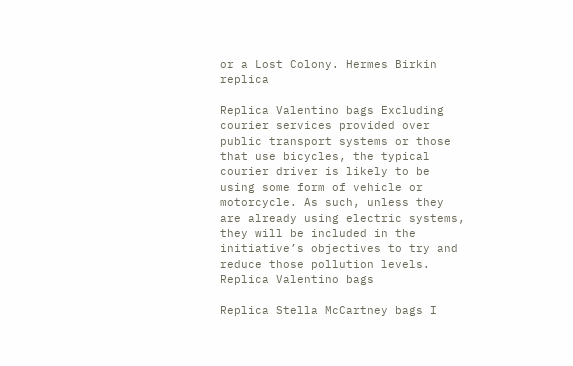or a Lost Colony. Hermes Birkin replica

Replica Valentino bags Excluding courier services provided over public transport systems or those that use bicycles, the typical courier driver is likely to be using some form of vehicle or motorcycle. As such, unless they are already using electric systems, they will be included in the initiative’s objectives to try and reduce those pollution levels. Replica Valentino bags

Replica Stella McCartney bags I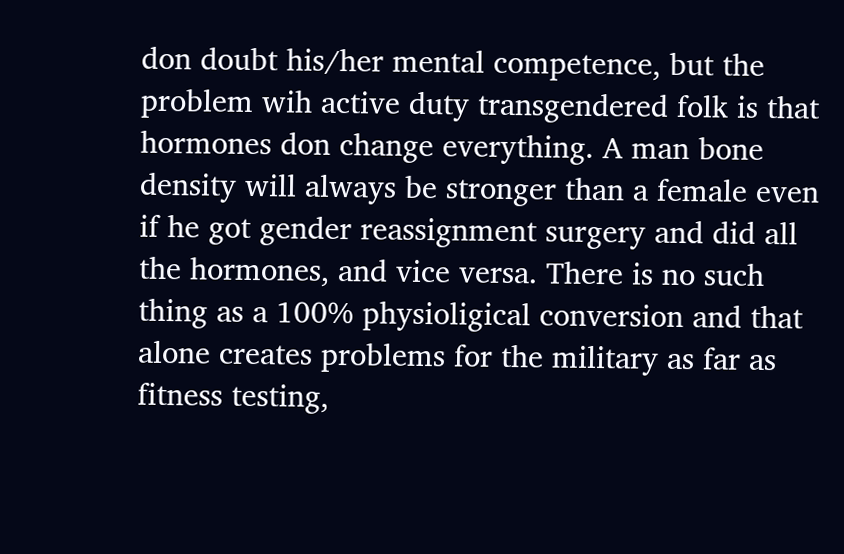don doubt his/her mental competence, but the problem wih active duty transgendered folk is that hormones don change everything. A man bone density will always be stronger than a female even if he got gender reassignment surgery and did all the hormones, and vice versa. There is no such thing as a 100% physioligical conversion and that alone creates problems for the military as far as fitness testing,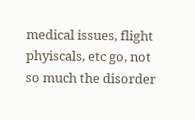medical issues, flight phyiscals, etc go, not so much the disorder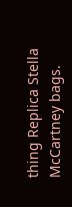thing Replica Stella McCartney bags.